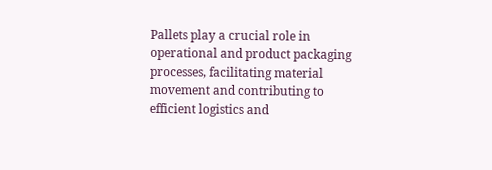Pallets play a crucial role in operational and product packaging processes, facilitating material movement and contributing to efficient logistics and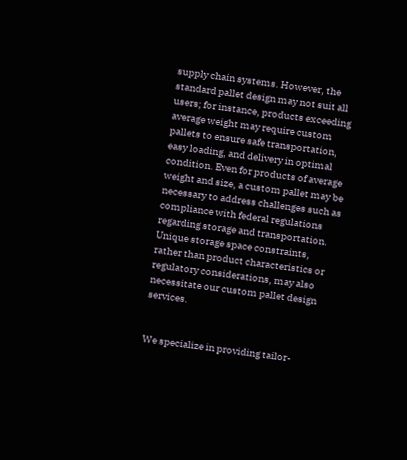supply chain systems. However, the standard pallet design may not suit all users; for instance, products exceeding average weight may require custom pallets to ensure safe transportation, easy loading, and delivery in optimal condition. Even for products of average weight and size, a custom pallet may be necessary to address challenges such as compliance with federal regulations regarding storage and transportation. Unique storage space constraints, rather than product characteristics or regulatory considerations, may also necessitate our custom pallet design services.


We specialize in providing tailor-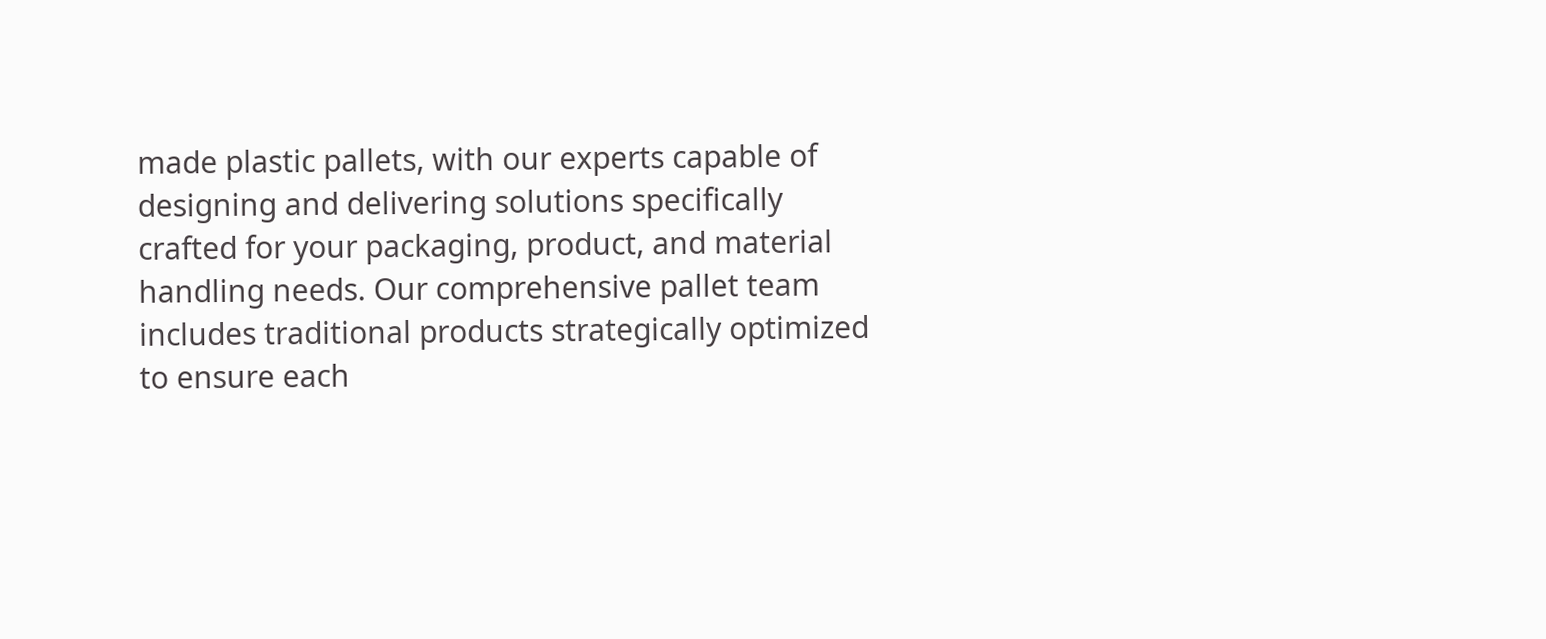made plastic pallets, with our experts capable of designing and delivering solutions specifically crafted for your packaging, product, and material handling needs. Our comprehensive pallet team includes traditional products strategically optimized to ensure each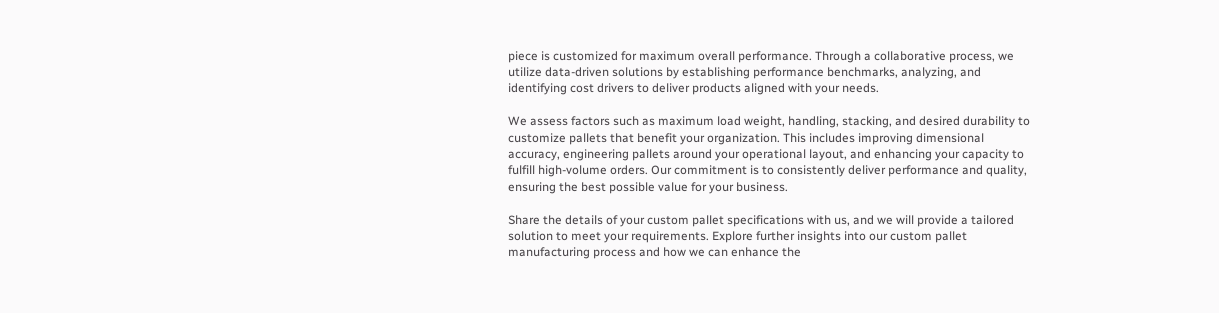piece is customized for maximum overall performance. Through a collaborative process, we utilize data-driven solutions by establishing performance benchmarks, analyzing, and identifying cost drivers to deliver products aligned with your needs.

We assess factors such as maximum load weight, handling, stacking, and desired durability to customize pallets that benefit your organization. This includes improving dimensional accuracy, engineering pallets around your operational layout, and enhancing your capacity to fulfill high-volume orders. Our commitment is to consistently deliver performance and quality, ensuring the best possible value for your business.

Share the details of your custom pallet specifications with us, and we will provide a tailored solution to meet your requirements. Explore further insights into our custom pallet manufacturing process and how we can enhance the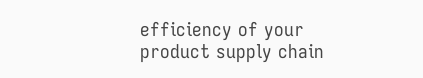efficiency of your product supply chain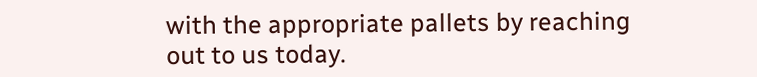with the appropriate pallets by reaching out to us today.